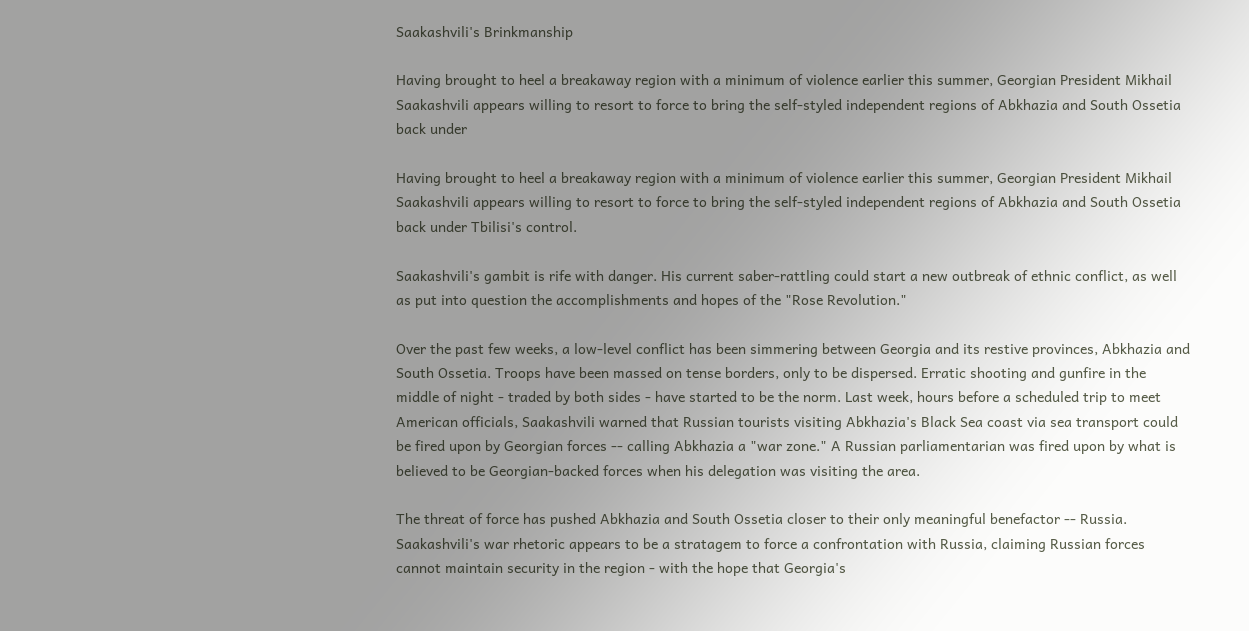Saakashvili's Brinkmanship

Having brought to heel a breakaway region with a minimum of violence earlier this summer, Georgian President Mikhail Saakashvili appears willing to resort to force to bring the self-styled independent regions of Abkhazia and South Ossetia back under

Having brought to heel a breakaway region with a minimum of violence earlier this summer, Georgian President Mikhail Saakashvili appears willing to resort to force to bring the self-styled independent regions of Abkhazia and South Ossetia back under Tbilisi's control.

Saakashvili's gambit is rife with danger. His current saber-rattling could start a new outbreak of ethnic conflict, as well as put into question the accomplishments and hopes of the "Rose Revolution."

Over the past few weeks, a low-level conflict has been simmering between Georgia and its restive provinces, Abkhazia and South Ossetia. Troops have been massed on tense borders, only to be dispersed. Erratic shooting and gunfire in the middle of night - traded by both sides - have started to be the norm. Last week, hours before a scheduled trip to meet American officials, Saakashvili warned that Russian tourists visiting Abkhazia's Black Sea coast via sea transport could be fired upon by Georgian forces -- calling Abkhazia a "war zone." A Russian parliamentarian was fired upon by what is believed to be Georgian-backed forces when his delegation was visiting the area.

The threat of force has pushed Abkhazia and South Ossetia closer to their only meaningful benefactor -- Russia. Saakashvili's war rhetoric appears to be a stratagem to force a confrontation with Russia, claiming Russian forces cannot maintain security in the region - with the hope that Georgia's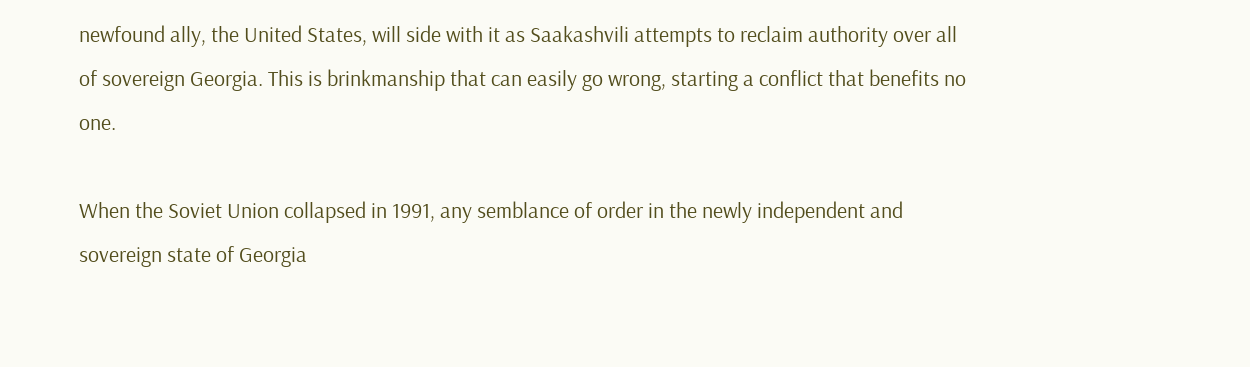newfound ally, the United States, will side with it as Saakashvili attempts to reclaim authority over all of sovereign Georgia. This is brinkmanship that can easily go wrong, starting a conflict that benefits no one.

When the Soviet Union collapsed in 1991, any semblance of order in the newly independent and sovereign state of Georgia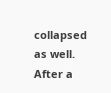collapsed as well. After a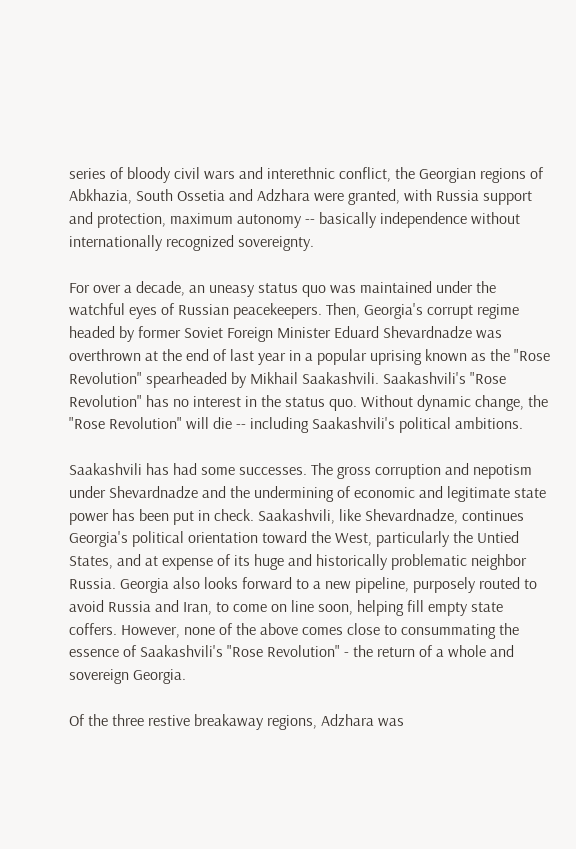series of bloody civil wars and interethnic conflict, the Georgian regions of Abkhazia, South Ossetia and Adzhara were granted, with Russia support and protection, maximum autonomy -- basically independence without internationally recognized sovereignty.

For over a decade, an uneasy status quo was maintained under the watchful eyes of Russian peacekeepers. Then, Georgia's corrupt regime headed by former Soviet Foreign Minister Eduard Shevardnadze was overthrown at the end of last year in a popular uprising known as the "Rose Revolution" spearheaded by Mikhail Saakashvili. Saakashvili's "Rose Revolution" has no interest in the status quo. Without dynamic change, the "Rose Revolution" will die -- including Saakashvili's political ambitions.

Saakashvili has had some successes. The gross corruption and nepotism under Shevardnadze and the undermining of economic and legitimate state power has been put in check. Saakashvili, like Shevardnadze, continues Georgia's political orientation toward the West, particularly the Untied States, and at expense of its huge and historically problematic neighbor Russia. Georgia also looks forward to a new pipeline, purposely routed to avoid Russia and Iran, to come on line soon, helping fill empty state coffers. However, none of the above comes close to consummating the essence of Saakashvili's "Rose Revolution" - the return of a whole and sovereign Georgia.

Of the three restive breakaway regions, Adzhara was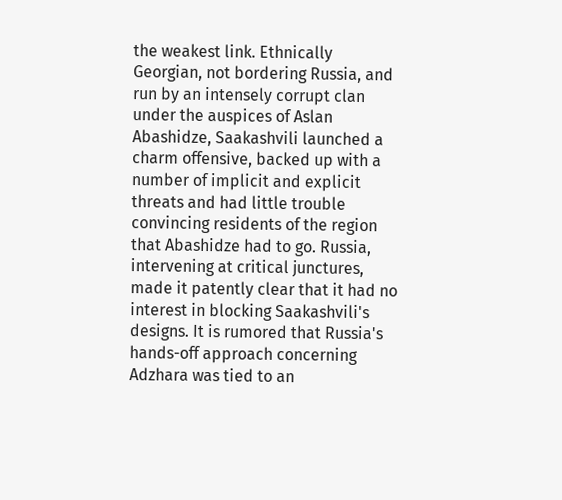the weakest link. Ethnically Georgian, not bordering Russia, and run by an intensely corrupt clan under the auspices of Aslan Abashidze, Saakashvili launched a charm offensive, backed up with a number of implicit and explicit threats and had little trouble convincing residents of the region that Abashidze had to go. Russia, intervening at critical junctures, made it patently clear that it had no interest in blocking Saakashvili's designs. It is rumored that Russia's hands-off approach concerning Adzhara was tied to an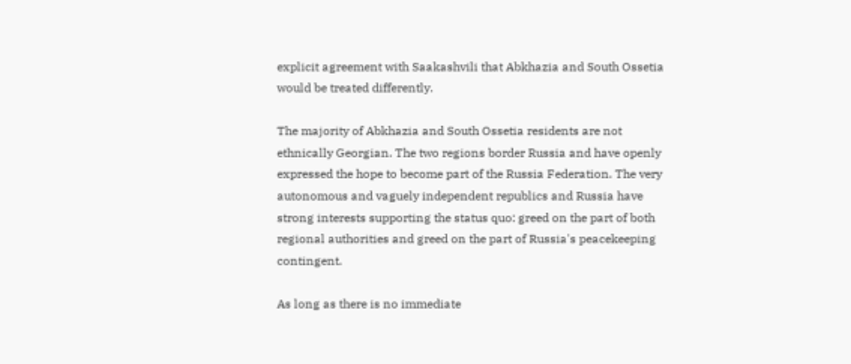explicit agreement with Saakashvili that Abkhazia and South Ossetia would be treated differently.

The majority of Abkhazia and South Ossetia residents are not ethnically Georgian. The two regions border Russia and have openly expressed the hope to become part of the Russia Federation. The very autonomous and vaguely independent republics and Russia have strong interests supporting the status quo: greed on the part of both regional authorities and greed on the part of Russia's peacekeeping contingent.

As long as there is no immediate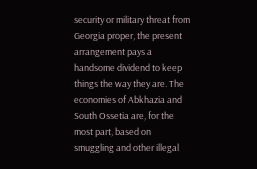security or military threat from Georgia proper, the present arrangement pays a handsome dividend to keep things the way they are. The economies of Abkhazia and South Ossetia are, for the most part, based on smuggling and other illegal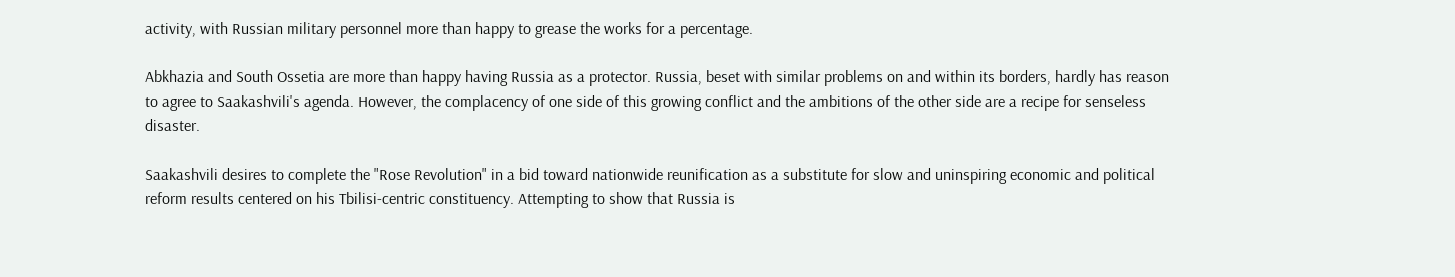activity, with Russian military personnel more than happy to grease the works for a percentage.

Abkhazia and South Ossetia are more than happy having Russia as a protector. Russia, beset with similar problems on and within its borders, hardly has reason to agree to Saakashvili's agenda. However, the complacency of one side of this growing conflict and the ambitions of the other side are a recipe for senseless disaster.

Saakashvili desires to complete the "Rose Revolution" in a bid toward nationwide reunification as a substitute for slow and uninspiring economic and political reform results centered on his Tbilisi-centric constituency. Attempting to show that Russia is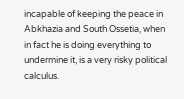incapable of keeping the peace in Abkhazia and South Ossetia, when in fact he is doing everything to undermine it, is a very risky political calculus.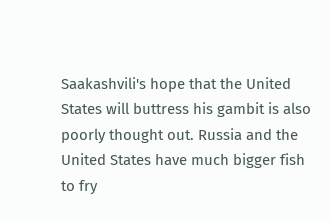Saakashvili's hope that the United States will buttress his gambit is also poorly thought out. Russia and the United States have much bigger fish to fry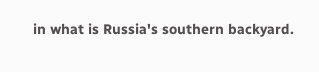in what is Russia's southern backyard.